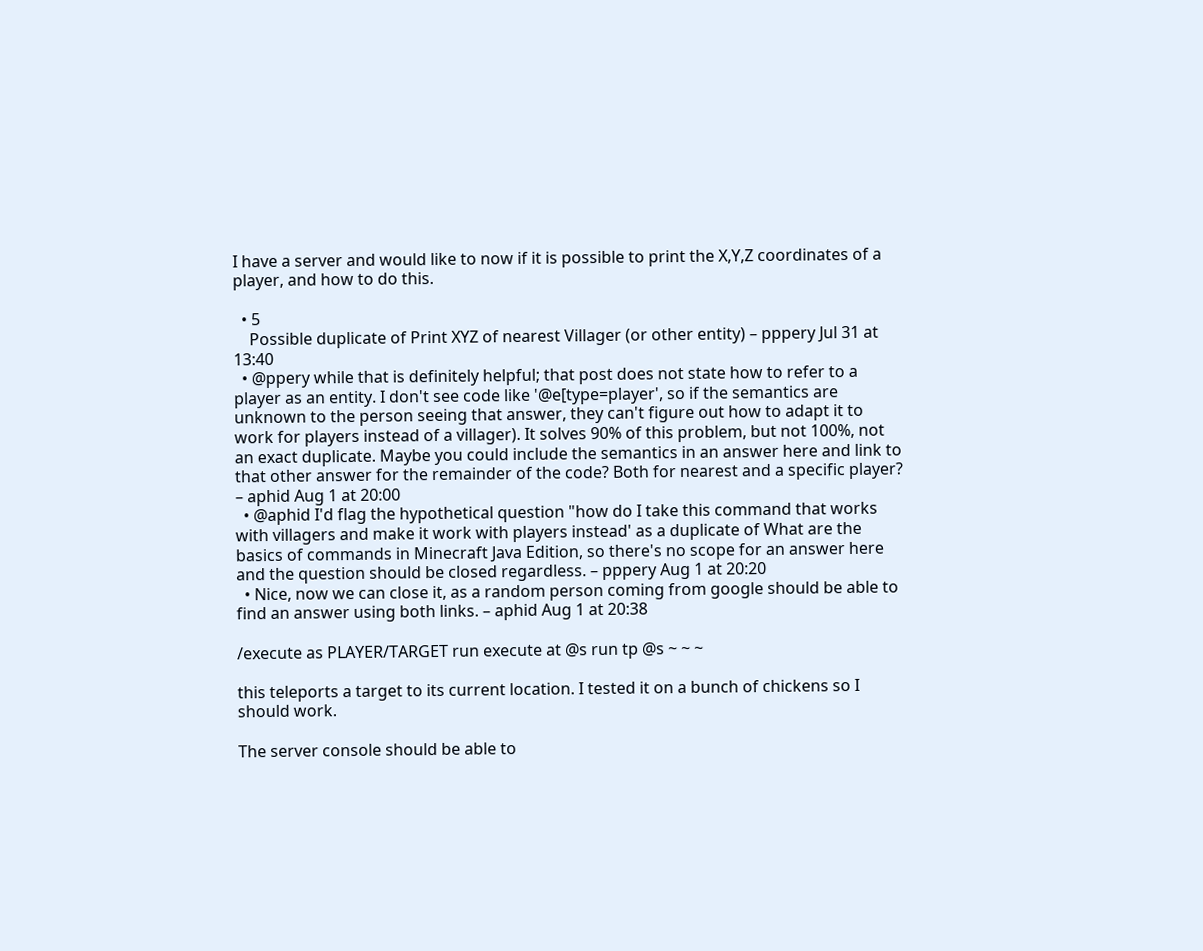I have a server and would like to now if it is possible to print the X,Y,Z coordinates of a player, and how to do this.

  • 5
    Possible duplicate of Print XYZ of nearest Villager (or other entity) – pppery Jul 31 at 13:40
  • @ppery while that is definitely helpful; that post does not state how to refer to a player as an entity. I don't see code like '@e[type=player', so if the semantics are unknown to the person seeing that answer, they can't figure out how to adapt it to work for players instead of a villager). It solves 90% of this problem, but not 100%, not an exact duplicate. Maybe you could include the semantics in an answer here and link to that other answer for the remainder of the code? Both for nearest and a specific player? – aphid Aug 1 at 20:00
  • @aphid I'd flag the hypothetical question "how do I take this command that works with villagers and make it work with players instead' as a duplicate of What are the basics of commands in Minecraft Java Edition, so there's no scope for an answer here and the question should be closed regardless. – pppery Aug 1 at 20:20
  • Nice, now we can close it, as a random person coming from google should be able to find an answer using both links. – aphid Aug 1 at 20:38

/execute as PLAYER/TARGET run execute at @s run tp @s ~ ~ ~

this teleports a target to its current location. I tested it on a bunch of chickens so I should work.

The server console should be able to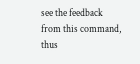see the feedback from this command, thus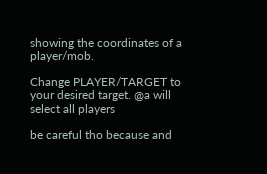showing the coordinates of a player/mob.

Change PLAYER/TARGET to your desired target. @a will select all players

be careful tho because and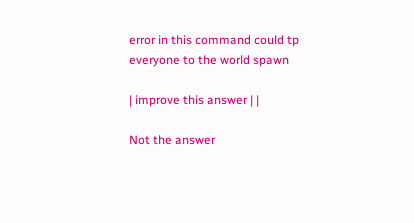error in this command could tp everyone to the world spawn

| improve this answer | |

Not the answer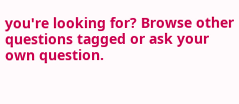you're looking for? Browse other questions tagged or ask your own question.